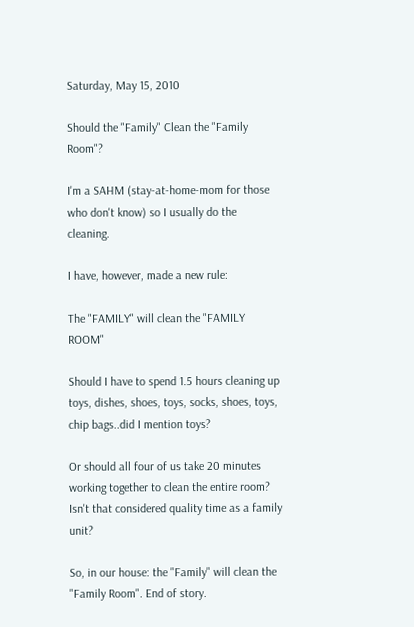Saturday, May 15, 2010

Should the "Family" Clean the "Family Room"?

I'm a SAHM (stay-at-home-mom for those who don't know) so I usually do the cleaning.

I have, however, made a new rule:

The "FAMILY" will clean the "FAMILY ROOM"

Should I have to spend 1.5 hours cleaning up toys, dishes, shoes, toys, socks, shoes, toys, chip bags..did I mention toys?

Or should all four of us take 20 minutes working together to clean the entire room? Isn't that considered quality time as a family unit?

So, in our house: the "Family" will clean the "Family Room". End of story.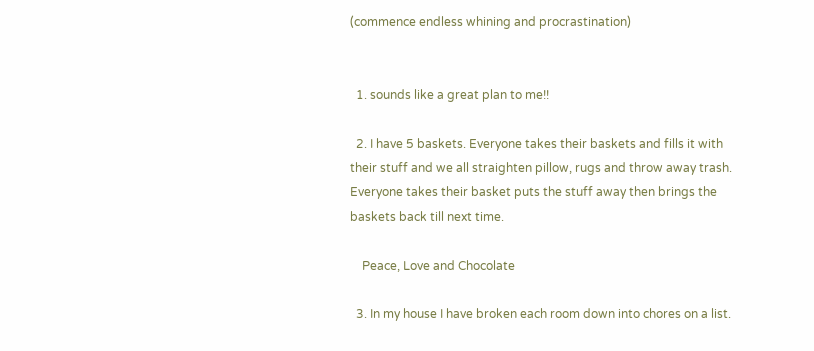(commence endless whining and procrastination)


  1. sounds like a great plan to me!!

  2. I have 5 baskets. Everyone takes their baskets and fills it with their stuff and we all straighten pillow, rugs and throw away trash. Everyone takes their basket puts the stuff away then brings the baskets back till next time.

    Peace, Love and Chocolate

  3. In my house I have broken each room down into chores on a list.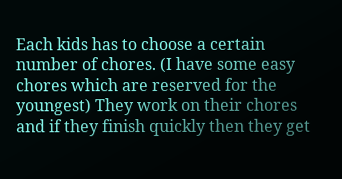Each kids has to choose a certain number of chores. (I have some easy chores which are reserved for the youngest) They work on their chores and if they finish quickly then they get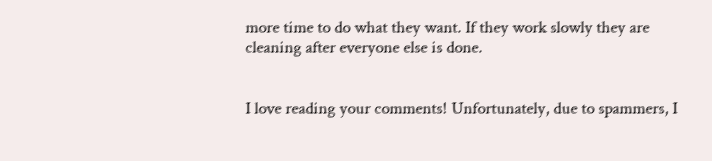more time to do what they want. If they work slowly they are cleaning after everyone else is done.


I love reading your comments! Unfortunately, due to spammers, I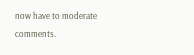now have to moderate comments.